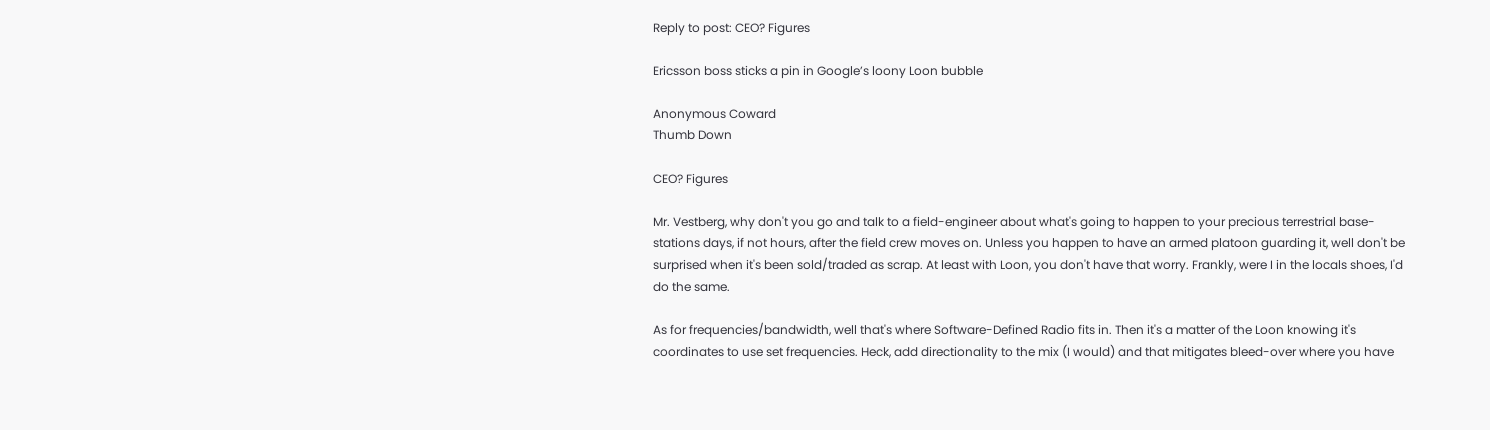Reply to post: CEO? Figures

Ericsson boss sticks a pin in Google’s loony Loon bubble

Anonymous Coward
Thumb Down

CEO? Figures

Mr. Vestberg, why don't you go and talk to a field-engineer about what's going to happen to your precious terrestrial base-stations days, if not hours, after the field crew moves on. Unless you happen to have an armed platoon guarding it, well don't be surprised when it's been sold/traded as scrap. At least with Loon, you don't have that worry. Frankly, were I in the locals shoes, I'd do the same.

As for frequencies/bandwidth, well that's where Software-Defined Radio fits in. Then it's a matter of the Loon knowing it's coordinates to use set frequencies. Heck, add directionality to the mix (I would) and that mitigates bleed-over where you have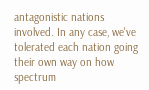antagonistic nations involved. In any case, we've tolerated each nation going their own way on how spectrum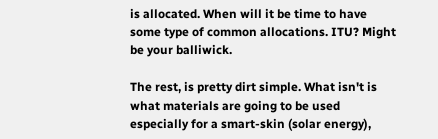is allocated. When will it be time to have some type of common allocations. ITU? Might be your balliwick.

The rest, is pretty dirt simple. What isn't is what materials are going to be used especially for a smart-skin (solar energy),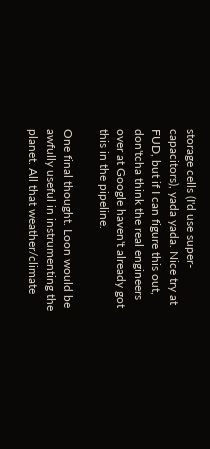storage cells (I'd use super-capacitors), yada yada. Nice try at FUD, but if I can figure this out, don'tcha think the real engineers over at Google haven't already got this in the pipeline.

One final thought. Loon would be awfully useful in instrumenting the planet. All that weather/climate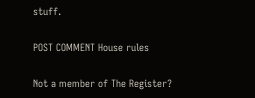stuff.

POST COMMENT House rules

Not a member of The Register?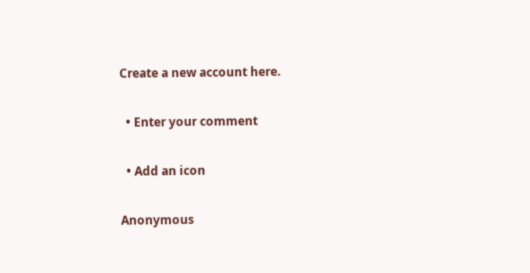Create a new account here.

  • Enter your comment

  • Add an icon

Anonymous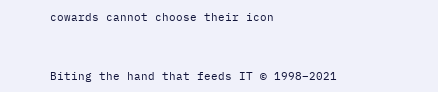cowards cannot choose their icon


Biting the hand that feeds IT © 1998–2021